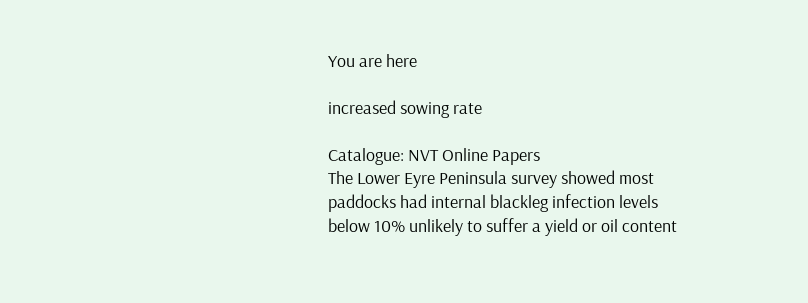You are here

increased sowing rate

Catalogue: NVT Online Papers
The Lower Eyre Peninsula survey showed most paddocks had internal blackleg infection levels below 10% unlikely to suffer a yield or oil content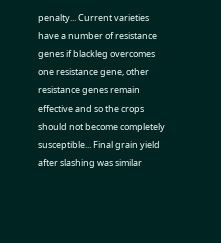penalty... Current varieties have a number of resistance genes if blackleg overcomes one resistance gene, other resistance genes remain effective and so the crops should not become completely susceptible... Final grain yield after slashing was similar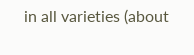in all varieties (about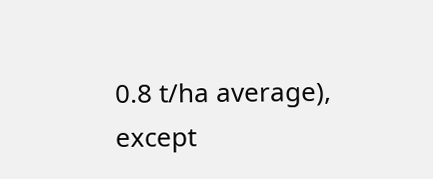0.8 t/ha average), except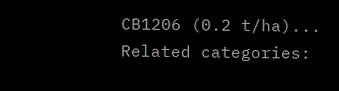CB1206 (0.2 t/ha)...
Related categories: